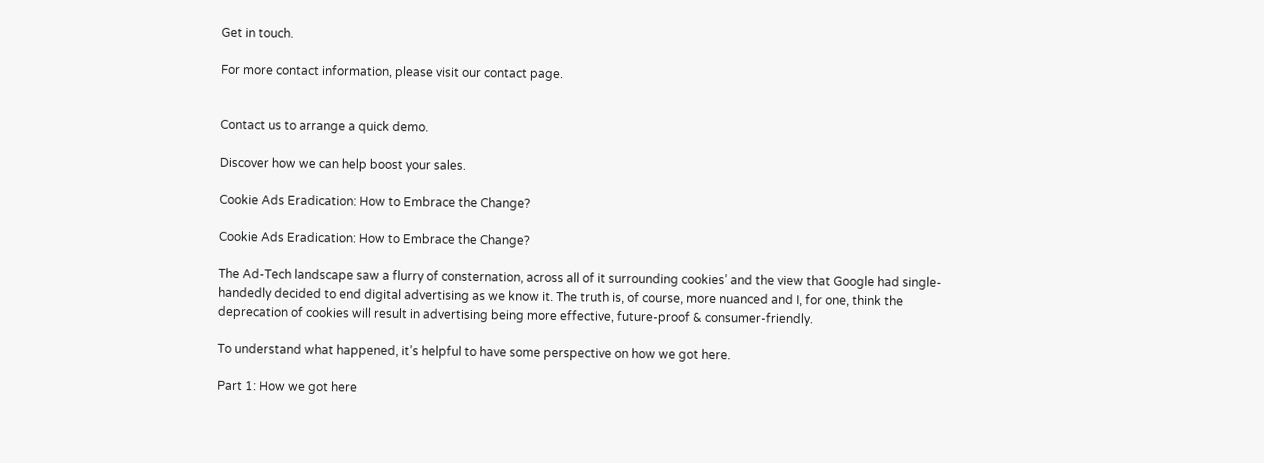Get in touch.

For more contact information, please visit our contact page.


Contact us to arrange a quick demo.

Discover how we can help boost your sales.

Cookie Ads Eradication: How to Embrace the Change?

Cookie Ads Eradication: How to Embrace the Change?

The Ad-Tech landscape saw a flurry of consternation, across all of it surrounding cookies’ and the view that Google had single-handedly decided to end digital advertising as we know it. The truth is, of course, more nuanced and I, for one, think the deprecation of cookies will result in advertising being more effective, future-proof & consumer-friendly.

To understand what happened, it’s helpful to have some perspective on how we got here.

Part 1: How we got here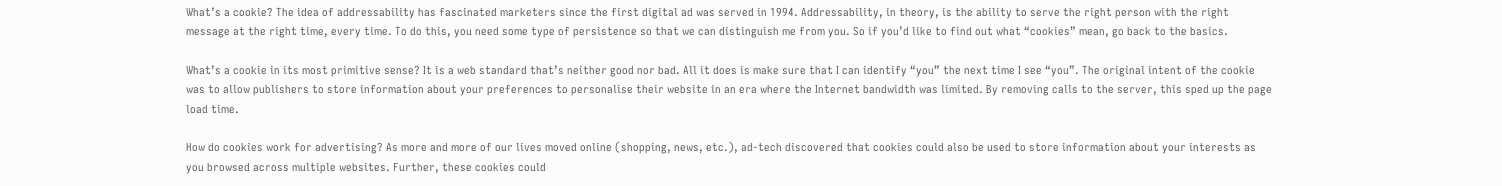What’s a cookie? The idea of addressability has fascinated marketers since the first digital ad was served in 1994. Addressability, in theory, is the ability to serve the right person with the right message at the right time, every time. To do this, you need some type of persistence so that we can distinguish me from you. So if you’d like to find out what “cookies” mean, go back to the basics.

What’s a cookie in its most primitive sense? It is a web standard that’s neither good nor bad. All it does is make sure that I can identify “you” the next time I see “you”. The original intent of the cookie was to allow publishers to store information about your preferences to personalise their website in an era where the Internet bandwidth was limited. By removing calls to the server, this sped up the page load time.

How do cookies work for advertising? As more and more of our lives moved online (shopping, news, etc.), ad-tech discovered that cookies could also be used to store information about your interests as you browsed across multiple websites. Further, these cookies could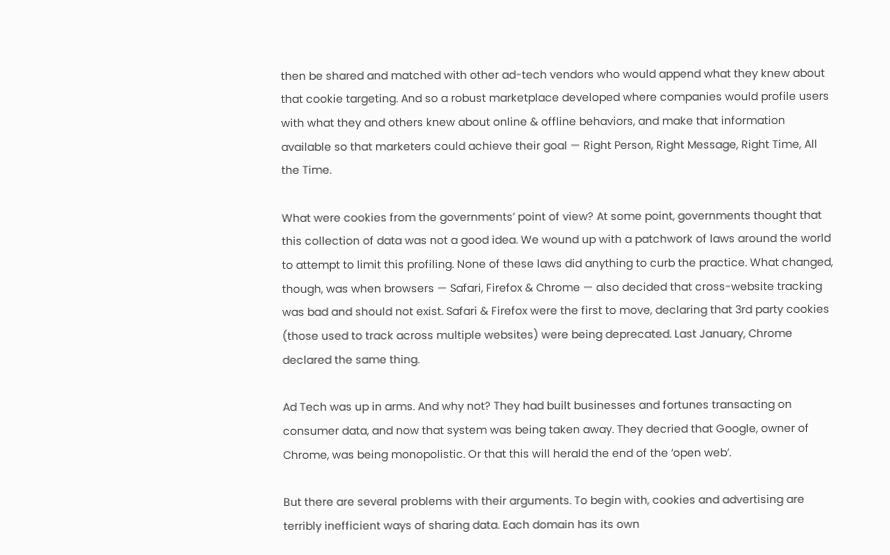then be shared and matched with other ad-tech vendors who would append what they knew about that cookie targeting. And so a robust marketplace developed where companies would profile users with what they and others knew about online & offline behaviors, and make that information available so that marketers could achieve their goal — Right Person, Right Message, Right Time, All the Time.

What were cookies from the governments’ point of view? At some point, governments thought that this collection of data was not a good idea. We wound up with a patchwork of laws around the world to attempt to limit this profiling. None of these laws did anything to curb the practice. What changed, though, was when browsers — Safari, Firefox & Chrome — also decided that cross-website tracking was bad and should not exist. Safari & Firefox were the first to move, declaring that 3rd party cookies (those used to track across multiple websites) were being deprecated. Last January, Chrome declared the same thing.

Ad Tech was up in arms. And why not? They had built businesses and fortunes transacting on consumer data, and now that system was being taken away. They decried that Google, owner of Chrome, was being monopolistic. Or that this will herald the end of the ‘open web’.

But there are several problems with their arguments. To begin with, cookies and advertising are terribly inefficient ways of sharing data. Each domain has its own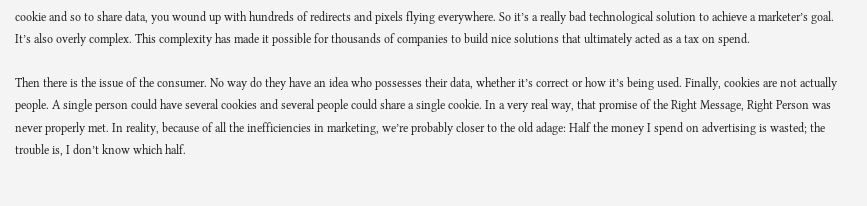cookie and so to share data, you wound up with hundreds of redirects and pixels flying everywhere. So it’s a really bad technological solution to achieve a marketer’s goal. It’s also overly complex. This complexity has made it possible for thousands of companies to build nice solutions that ultimately acted as a tax on spend.

Then there is the issue of the consumer. No way do they have an idea who possesses their data, whether it’s correct or how it’s being used. Finally, cookies are not actually people. A single person could have several cookies and several people could share a single cookie. In a very real way, that promise of the Right Message, Right Person was never properly met. In reality, because of all the inefficiencies in marketing, we’re probably closer to the old adage: Half the money I spend on advertising is wasted; the trouble is, I don’t know which half.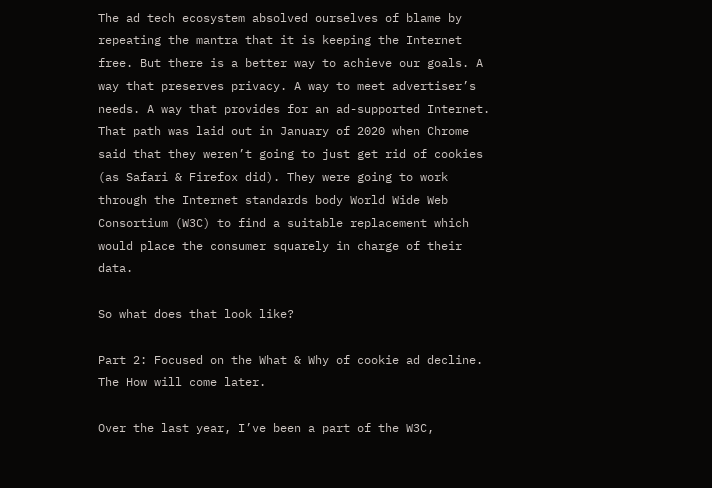The ad tech ecosystem absolved ourselves of blame by repeating the mantra that it is keeping the Internet free. But there is a better way to achieve our goals. A way that preserves privacy. A way to meet advertiser’s needs. A way that provides for an ad-supported Internet. That path was laid out in January of 2020 when Chrome said that they weren’t going to just get rid of cookies (as Safari & Firefox did). They were going to work through the Internet standards body World Wide Web Consortium (W3C) to find a suitable replacement which would place the consumer squarely in charge of their data.

So what does that look like?

Part 2: Focused on the What & Why of cookie ad decline. The How will come later.

Over the last year, I’ve been a part of the W3C,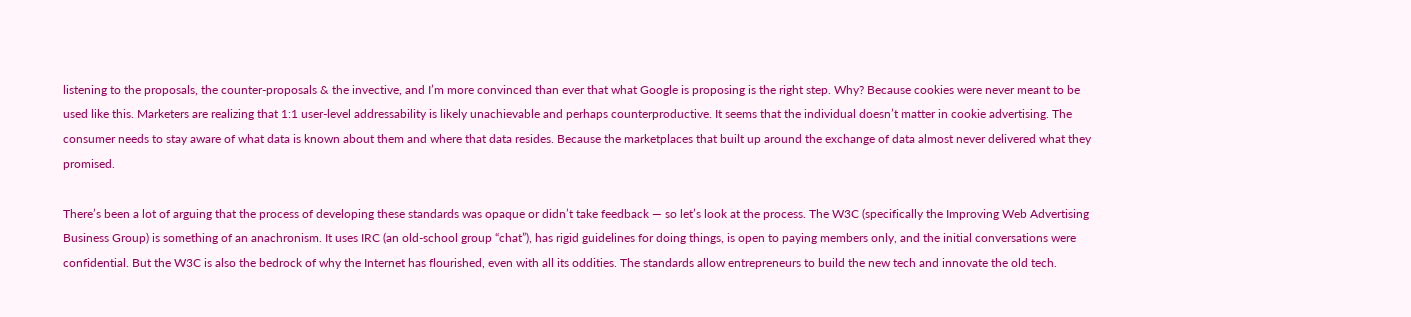listening to the proposals, the counter-proposals & the invective, and I’m more convinced than ever that what Google is proposing is the right step. Why? Because cookies were never meant to be used like this. Marketers are realizing that 1:1 user-level addressability is likely unachievable and perhaps counterproductive. It seems that the individual doesn’t matter in cookie advertising. The consumer needs to stay aware of what data is known about them and where that data resides. Because the marketplaces that built up around the exchange of data almost never delivered what they promised.

There’s been a lot of arguing that the process of developing these standards was opaque or didn’t take feedback — so let’s look at the process. The W3C (specifically the Improving Web Advertising Business Group) is something of an anachronism. It uses IRC (an old-school group “chat”), has rigid guidelines for doing things, is open to paying members only, and the initial conversations were confidential. But the W3C is also the bedrock of why the Internet has flourished, even with all its oddities. The standards allow entrepreneurs to build the new tech and innovate the old tech.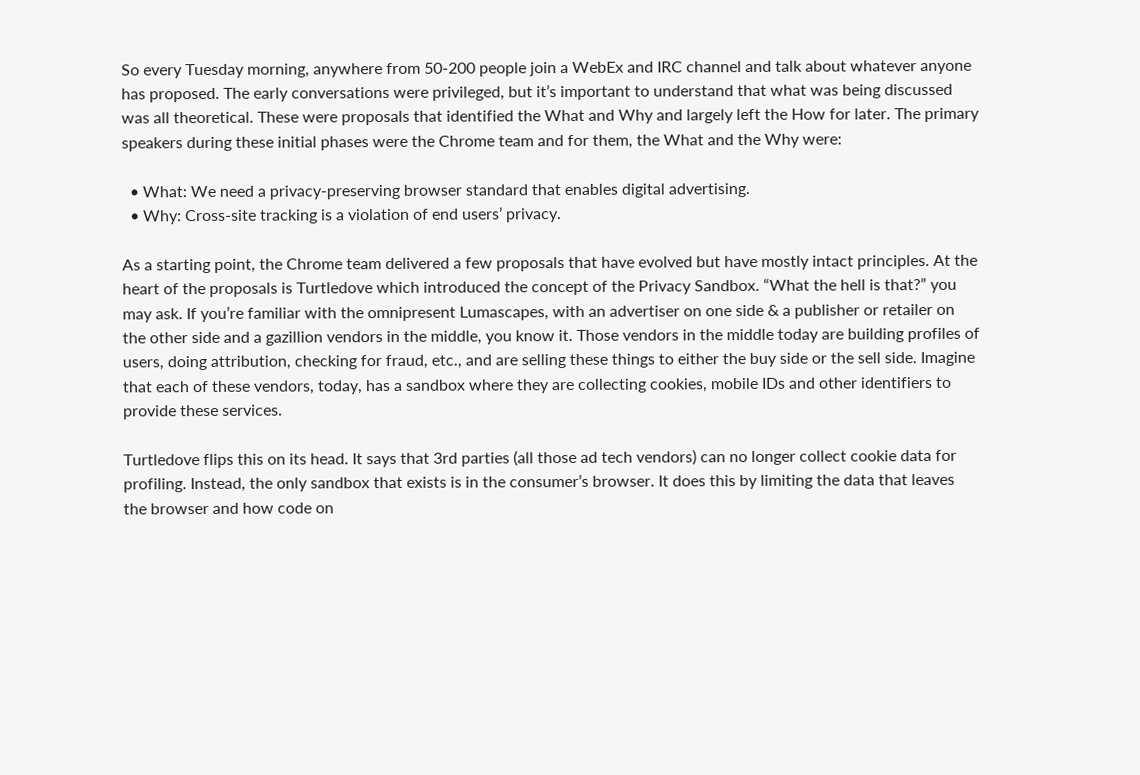So every Tuesday morning, anywhere from 50-200 people join a WebEx and IRC channel and talk about whatever anyone has proposed. The early conversations were privileged, but it’s important to understand that what was being discussed was all theoretical. These were proposals that identified the What and Why and largely left the How for later. The primary speakers during these initial phases were the Chrome team and for them, the What and the Why were:

  • What: We need a privacy-preserving browser standard that enables digital advertising.
  • Why: Cross-site tracking is a violation of end users’ privacy.

As a starting point, the Chrome team delivered a few proposals that have evolved but have mostly intact principles. At the heart of the proposals is Turtledove which introduced the concept of the Privacy Sandbox. “What the hell is that?” you may ask. If you’re familiar with the omnipresent Lumascapes, with an advertiser on one side & a publisher or retailer on the other side and a gazillion vendors in the middle, you know it. Those vendors in the middle today are building profiles of users, doing attribution, checking for fraud, etc., and are selling these things to either the buy side or the sell side. Imagine that each of these vendors, today, has a sandbox where they are collecting cookies, mobile IDs and other identifiers to provide these services.

Turtledove flips this on its head. It says that 3rd parties (all those ad tech vendors) can no longer collect cookie data for profiling. Instead, the only sandbox that exists is in the consumer’s browser. It does this by limiting the data that leaves the browser and how code on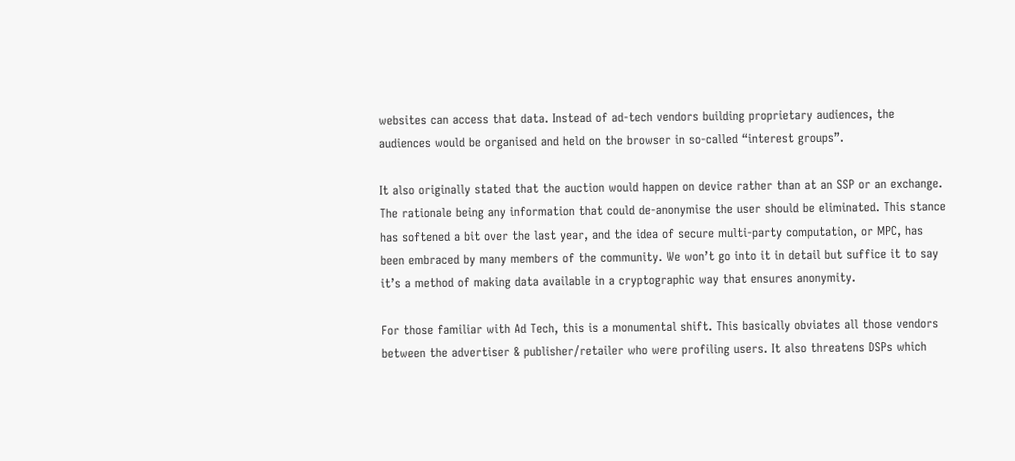websites can access that data. Instead of ad-tech vendors building proprietary audiences, the audiences would be organised and held on the browser in so-called “interest groups”.

It also originally stated that the auction would happen on device rather than at an SSP or an exchange. The rationale being any information that could de-anonymise the user should be eliminated. This stance has softened a bit over the last year, and the idea of secure multi-party computation, or MPC, has been embraced by many members of the community. We won’t go into it in detail but suffice it to say it’s a method of making data available in a cryptographic way that ensures anonymity.

For those familiar with Ad Tech, this is a monumental shift. This basically obviates all those vendors between the advertiser & publisher/retailer who were profiling users. It also threatens DSPs which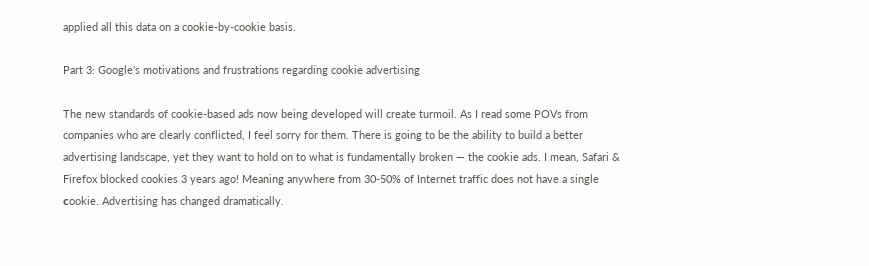applied all this data on a cookie-by-cookie basis.

Part 3: Google’s motivations and frustrations regarding cookie advertising

The new standards of cookie-based ads now being developed will create turmoil. As I read some POVs from companies who are clearly conflicted, I feel sorry for them. There is going to be the ability to build a better advertising landscape, yet they want to hold on to what is fundamentally broken — the cookie ads. I mean, Safari & Firefox blocked cookies 3 years ago! Meaning anywhere from 30-50% of Internet traffic does not have a single сookie. Advertising has changed dramatically.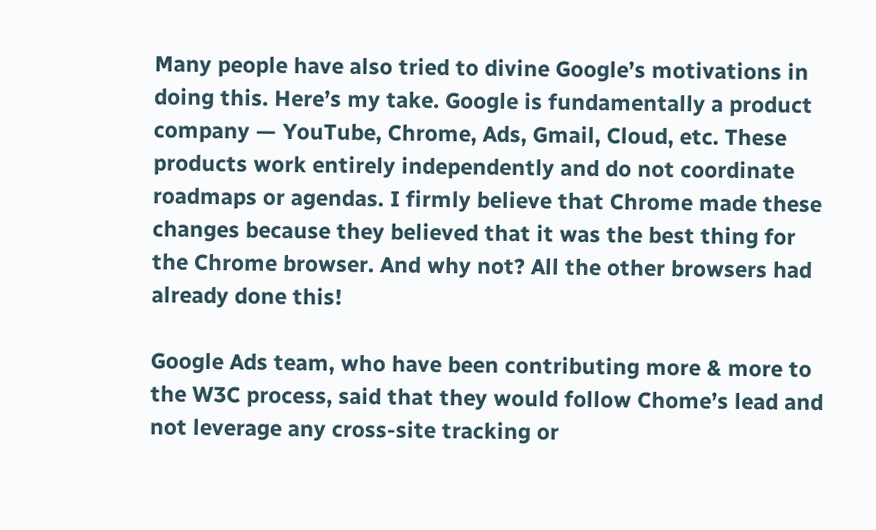Many people have also tried to divine Google’s motivations in doing this. Here’s my take. Google is fundamentally a product company — YouTube, Chrome, Ads, Gmail, Cloud, etc. These products work entirely independently and do not coordinate roadmaps or agendas. I firmly believe that Chrome made these changes because they believed that it was the best thing for the Chrome browser. And why not? All the other browsers had already done this!

Google Ads team, who have been contributing more & more to the W3C process, said that they would follow Chome’s lead and not leverage any cross-site tracking or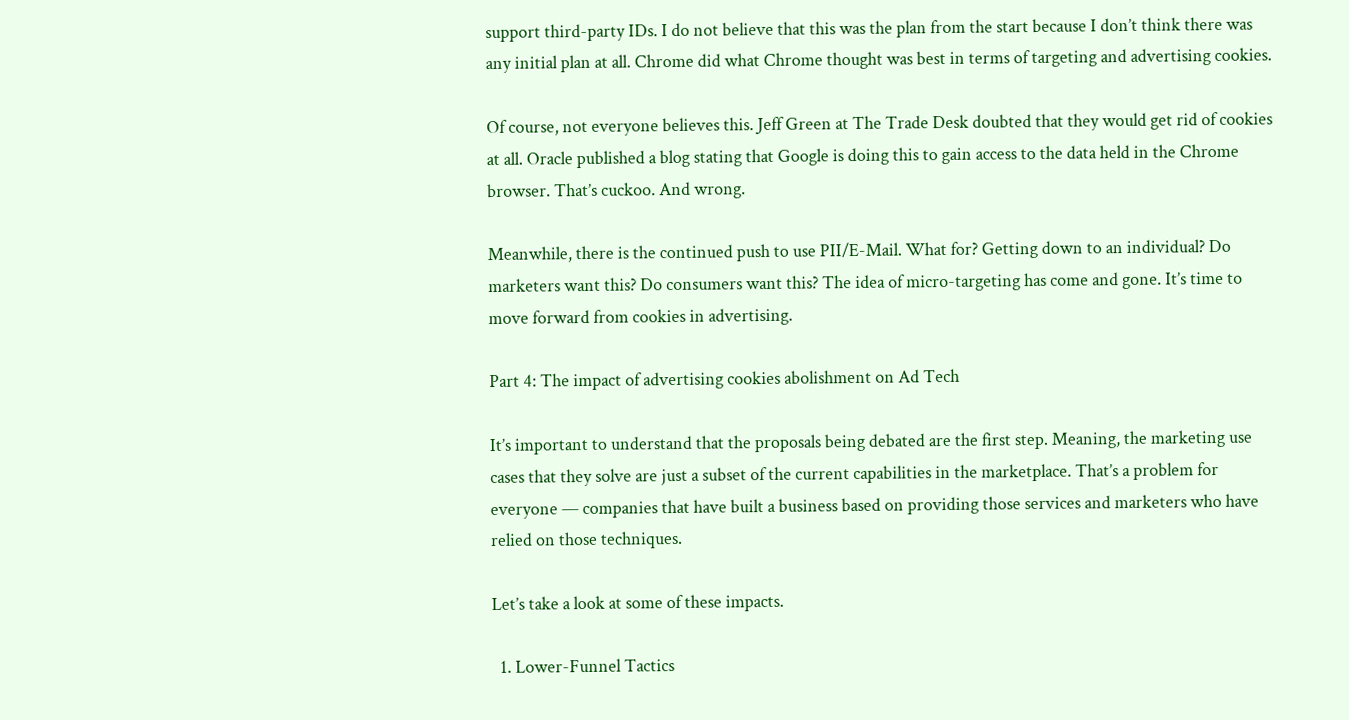support third-party IDs. I do not believe that this was the plan from the start because I don’t think there was any initial plan at all. Chrome did what Chrome thought was best in terms of targeting and advertising cookies.

Of course, not everyone believes this. Jeff Green at The Trade Desk doubted that they would get rid of cookies at all. Oracle published a blog stating that Google is doing this to gain access to the data held in the Chrome browser. That’s cuckoo. And wrong.

Meanwhile, there is the continued push to use PII/E-Mail. What for? Getting down to an individual? Do marketers want this? Do consumers want this? The idea of micro-targeting has come and gone. It’s time to move forward from cookies in advertising.

Part 4: The impact of advertising cookies abolishment on Ad Tech

It’s important to understand that the proposals being debated are the first step. Meaning, the marketing use cases that they solve are just a subset of the current capabilities in the marketplace. That’s a problem for everyone — companies that have built a business based on providing those services and marketers who have relied on those techniques.

Let’s take a look at some of these impacts.

  1. Lower-Funnel Tactics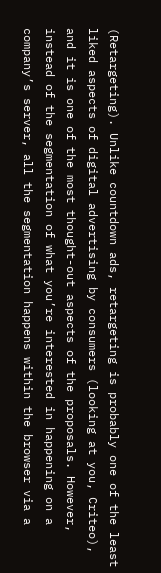(Retargeting). Unlike countdown ads, retargeting is probably one of the least liked aspects of digital advertising by consumers (looking at you, Criteo), and it is one of the most thought-out aspects of the proposals. However, instead of the segmentation of what you’re interested in happening on a company’s server, all the segmentation happens within the browser via a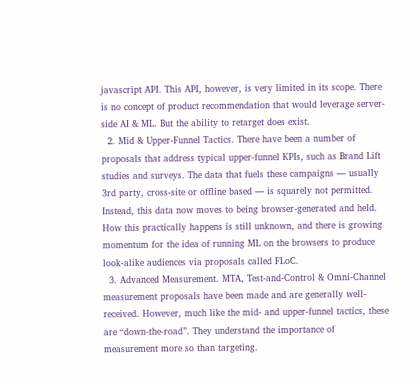javascript API. This API, however, is very limited in its scope. There is no concept of product recommendation that would leverage server-side AI & ML. But the ability to retarget does exist.
  2. Mid & Upper-Funnel Tactics. There have been a number of proposals that address typical upper-funnel KPIs, such as Brand Lift studies and surveys. The data that fuels these campaigns — usually 3rd party, cross-site or offline based — is squarely not permitted. Instead, this data now moves to being browser-generated and held. How this practically happens is still unknown, and there is growing momentum for the idea of running ML on the browsers to produce look-alike audiences via proposals called FLoC.
  3. Advanced Measurement. MTA, Test-and-Control & Omni-Channel measurement proposals have been made and are generally well-received. However, much like the mid- and upper-funnel tactics, these are “down-the-road”. They understand the importance of measurement more so than targeting.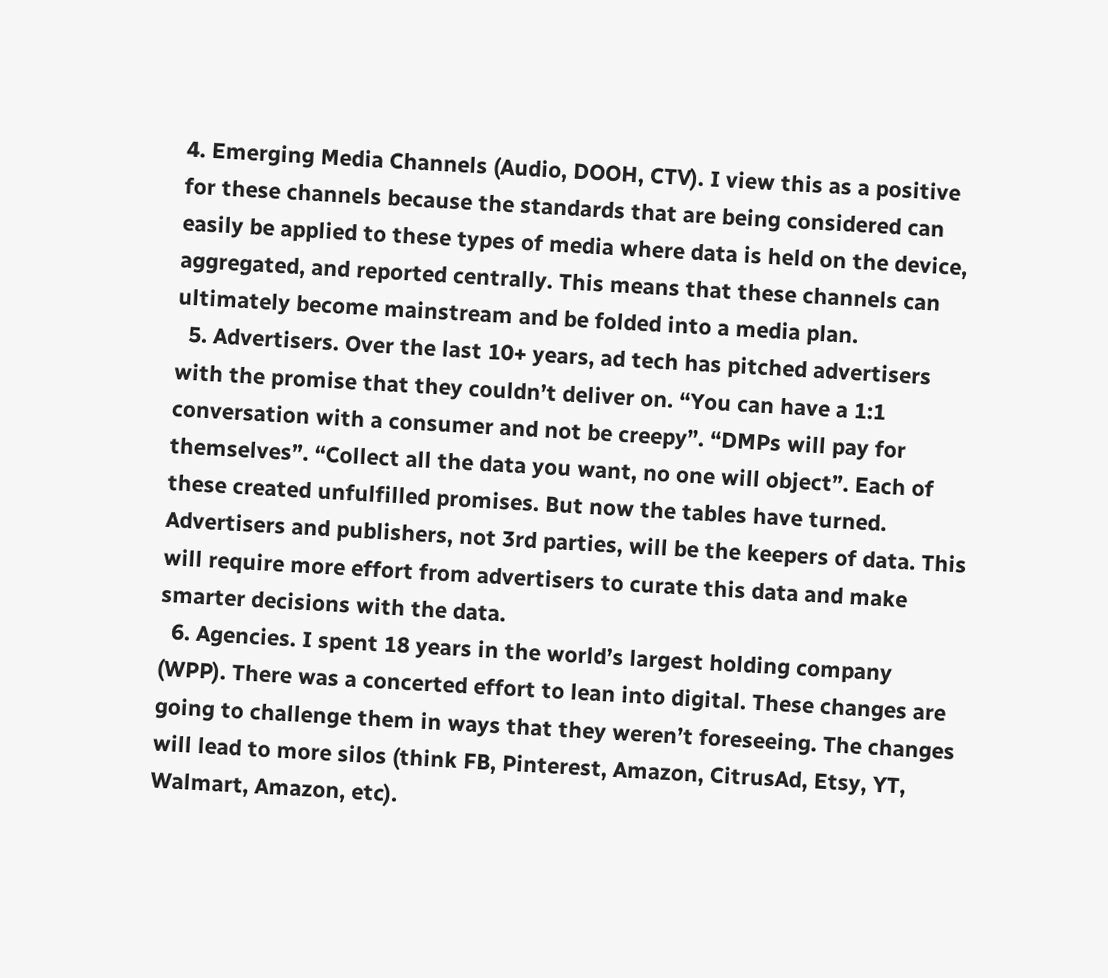4. Emerging Media Channels (Audio, DOOH, CTV). I view this as a positive for these channels because the standards that are being considered can easily be applied to these types of media where data is held on the device, aggregated, and reported centrally. This means that these channels can ultimately become mainstream and be folded into a media plan.
  5. Advertisers. Over the last 10+ years, ad tech has pitched advertisers with the promise that they couldn’t deliver on. “You can have a 1:1 conversation with a consumer and not be creepy”. “DMPs will pay for themselves”. “Collect all the data you want, no one will object”. Each of these created unfulfilled promises. But now the tables have turned. Advertisers and publishers, not 3rd parties, will be the keepers of data. This will require more effort from advertisers to curate this data and make smarter decisions with the data.
  6. Agencies. I spent 18 years in the world’s largest holding company (WPP). There was a concerted effort to lean into digital. These changes are going to challenge them in ways that they weren’t foreseeing. The changes will lead to more silos (think FB, Pinterest, Amazon, CitrusAd, Etsy, YT, Walmart, Amazon, etc).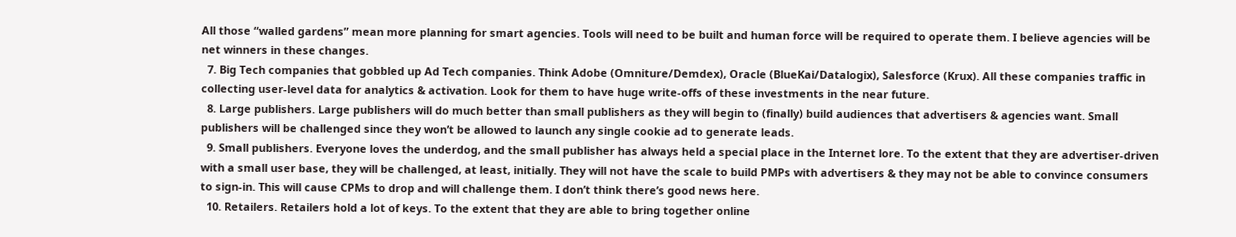All those “walled gardens” mean more planning for smart agencies. Tools will need to be built and human force will be required to operate them. I believe agencies will be net winners in these changes.
  7. Big Tech companies that gobbled up Ad Tech companies. Think Adobe (Omniture/Demdex), Oracle (BlueKai/Datalogix), Salesforce (Krux). All these companies traffic in collecting user-level data for analytics & activation. Look for them to have huge write-offs of these investments in the near future.
  8. Large publishers. Large publishers will do much better than small publishers as they will begin to (finally) build audiences that advertisers & agencies want. Small publishers will be challenged since they won’t be allowed to launch any single cookie ad to generate leads.
  9. Small publishers. Everyone loves the underdog, and the small publisher has always held a special place in the Internet lore. To the extent that they are advertiser-driven with a small user base, they will be challenged, at least, initially. They will not have the scale to build PMPs with advertisers & they may not be able to convince consumers to sign-in. This will cause CPMs to drop and will challenge them. I don’t think there’s good news here.
  10. Retailers. Retailers hold a lot of keys. To the extent that they are able to bring together online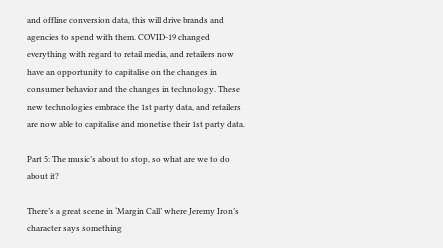and offline conversion data, this will drive brands and agencies to spend with them. COVID-19 changed everything with regard to retail media, and retailers now have an opportunity to capitalise on the changes in consumer behavior and the changes in technology. These new technologies embrace the 1st party data, and retailers are now able to capitalise and monetise their 1st party data.

Part 5: The music’s about to stop, so what are we to do about it?

There’s a great scene in ‘Margin Call’ where Jeremy Iron’s character says something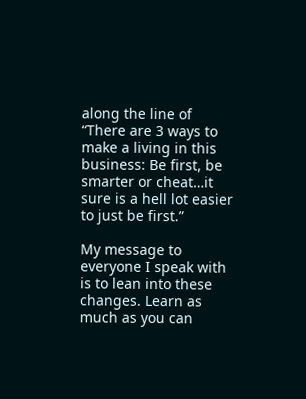along the line of “There are 3 ways to make a living in this business: Be first, be smarter or cheat…it sure is a hell lot easier to just be first.”

My message to everyone I speak with is to lean into these changes. Learn as much as you can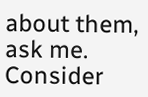about them, ask me. Consider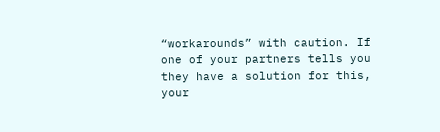“workarounds” with caution. If one of your partners tells you they have a solution for this, your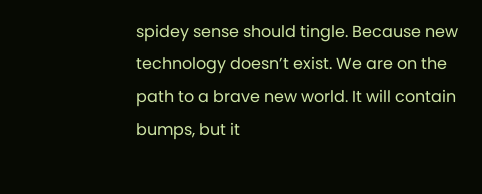spidey sense should tingle. Because new technology doesn’t exist. We are on the path to a brave new world. It will contain bumps, but it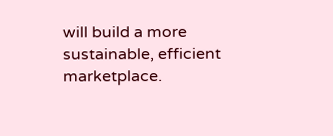will build a more sustainable, efficient marketplace.